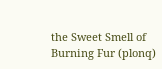the Sweet Smell of Burning Fur (plonq)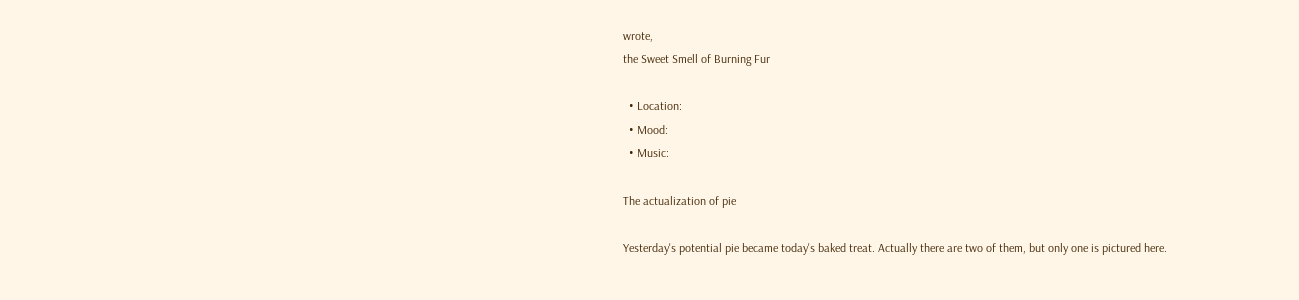wrote,
the Sweet Smell of Burning Fur

  • Location:
  • Mood:
  • Music:

The actualization of pie

Yesterday's potential pie became today's baked treat. Actually there are two of them, but only one is pictured here.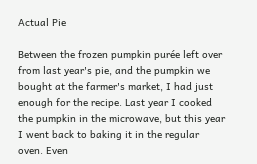Actual Pie

Between the frozen pumpkin purée left over from last year's pie, and the pumpkin we bought at the farmer's market, I had just enough for the recipe. Last year I cooked the pumpkin in the microwave, but this year I went back to baking it in the regular oven. Even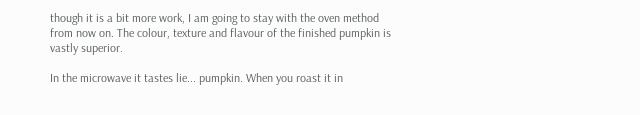though it is a bit more work, I am going to stay with the oven method from now on. The colour, texture and flavour of the finished pumpkin is vastly superior.

In the microwave it tastes lie... pumpkin. When you roast it in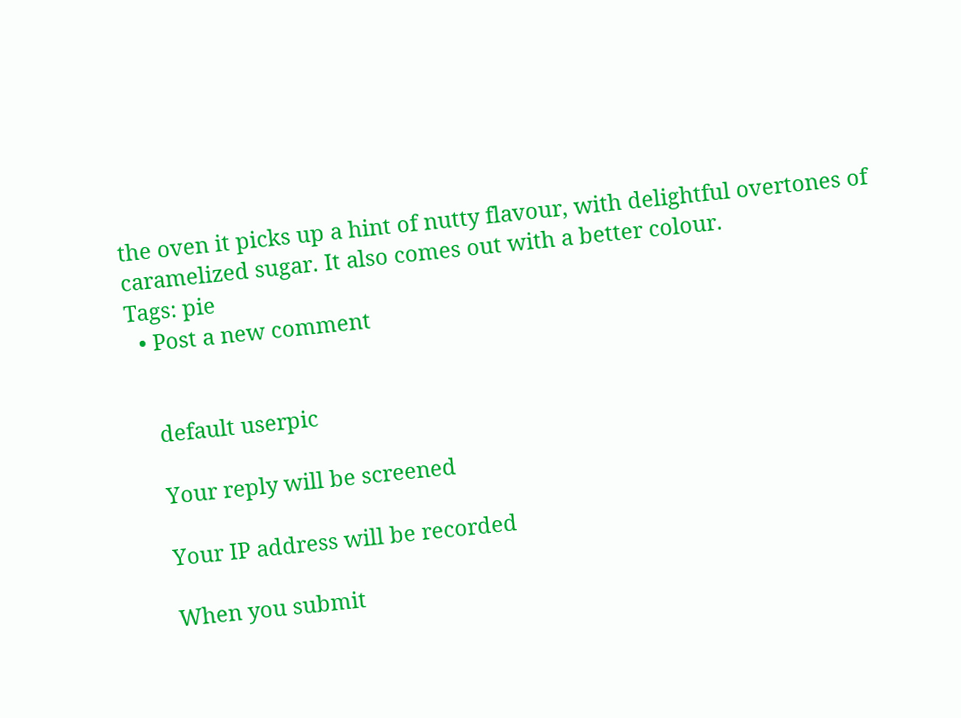the oven it picks up a hint of nutty flavour, with delightful overtones of caramelized sugar. It also comes out with a better colour.
Tags: pie
  • Post a new comment


    default userpic

    Your reply will be screened

    Your IP address will be recorded

    When you submit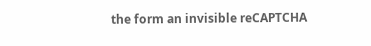the form an invisible reCAPTCHA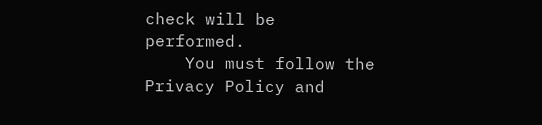check will be performed.
    You must follow the Privacy Policy and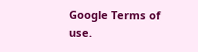Google Terms of use.